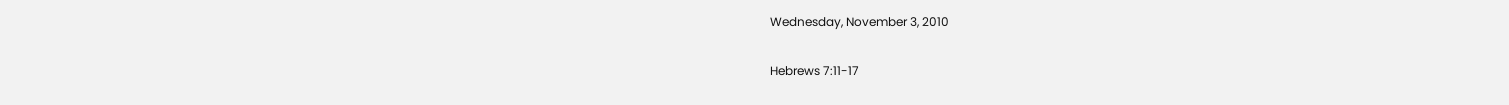Wednesday, November 3, 2010

Hebrews 7:11-17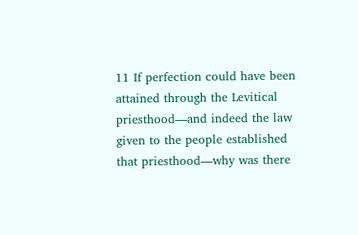11 If perfection could have been attained through the Levitical priesthood—and indeed the law given to the people established that priesthood—why was there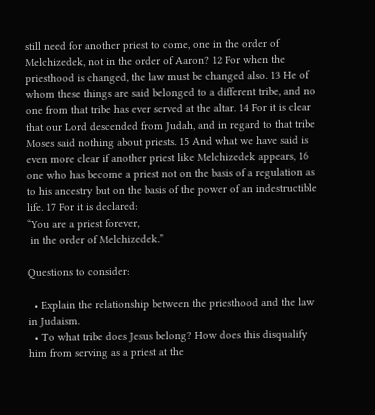still need for another priest to come, one in the order of Melchizedek, not in the order of Aaron? 12 For when the priesthood is changed, the law must be changed also. 13 He of whom these things are said belonged to a different tribe, and no one from that tribe has ever served at the altar. 14 For it is clear that our Lord descended from Judah, and in regard to that tribe Moses said nothing about priests. 15 And what we have said is even more clear if another priest like Melchizedek appears, 16 one who has become a priest not on the basis of a regulation as to his ancestry but on the basis of the power of an indestructible life. 17 For it is declared:
“You are a priest forever,
 in the order of Melchizedek.”

Questions to consider:

  • Explain the relationship between the priesthood and the law in Judaism.
  • To what tribe does Jesus belong? How does this disqualify him from serving as a priest at the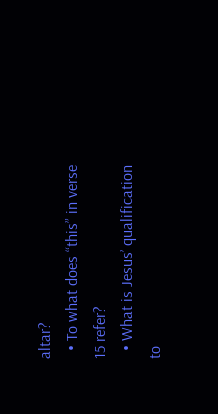altar?
  • To what does “this” in verse 15 refer?
  • What is Jesus’ qualification to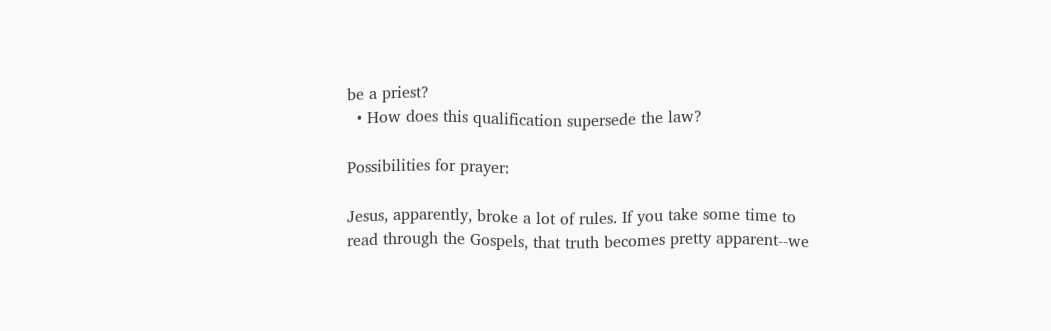be a priest?
  • How does this qualification supersede the law?

Possibilities for prayer:

Jesus, apparently, broke a lot of rules. If you take some time to read through the Gospels, that truth becomes pretty apparent--we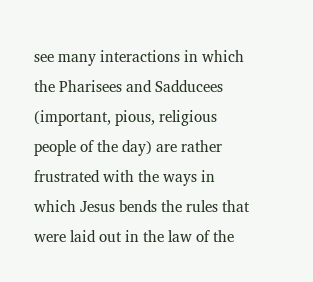see many interactions in which the Pharisees and Sadducees (important, pious, religious people of the day) are rather frustrated with the ways in which Jesus bends the rules that were laid out in the law of the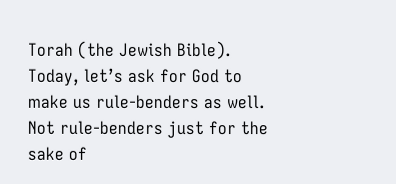Torah (the Jewish Bible). Today, let’s ask for God to make us rule-benders as well. Not rule-benders just for the sake of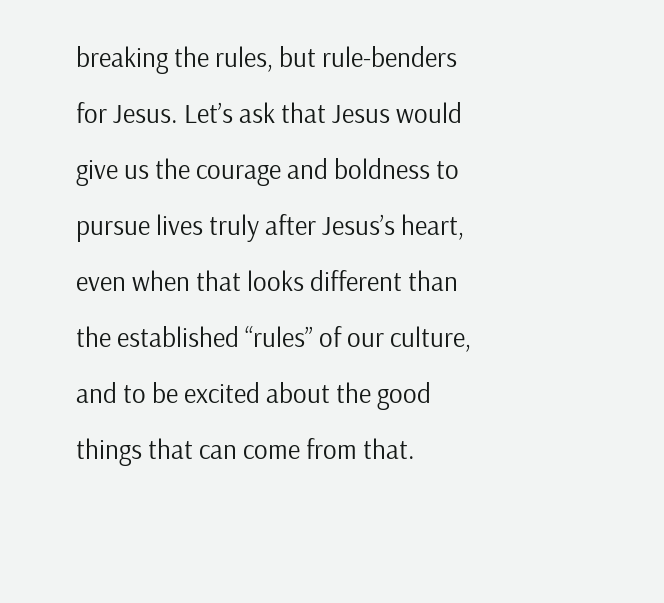breaking the rules, but rule-benders for Jesus. Let’s ask that Jesus would give us the courage and boldness to pursue lives truly after Jesus’s heart, even when that looks different than the established “rules” of our culture, and to be excited about the good things that can come from that.